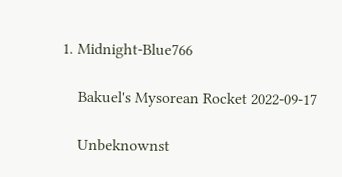1. Midnight-Blue766

    Bakuel's Mysorean Rocket 2022-09-17

    Unbeknownst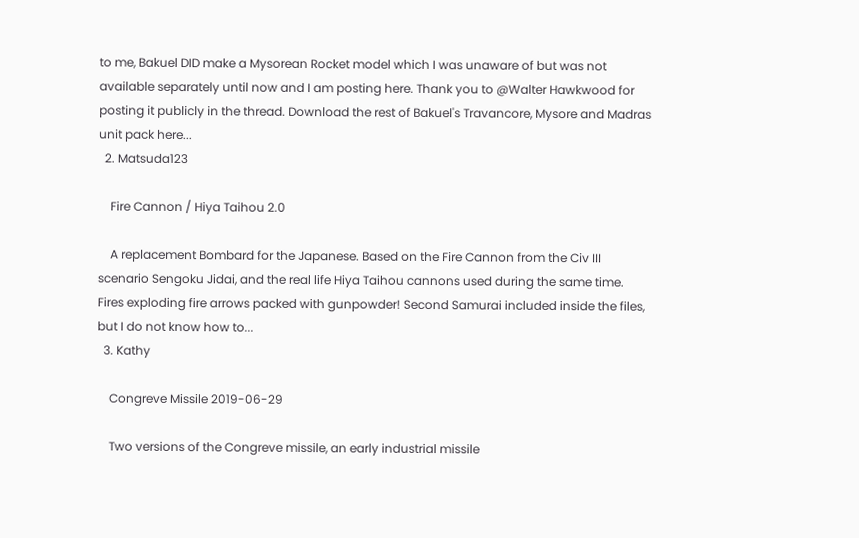to me, Bakuel DID make a Mysorean Rocket model which I was unaware of but was not available separately until now and I am posting here. Thank you to @Walter Hawkwood for posting it publicly in the thread. Download the rest of Bakuel's Travancore, Mysore and Madras unit pack here...
  2. Matsuda123

    Fire Cannon / Hiya Taihou 2.0

    A replacement Bombard for the Japanese. Based on the Fire Cannon from the Civ III scenario Sengoku Jidai, and the real life Hiya Taihou cannons used during the same time. Fires exploding fire arrows packed with gunpowder! Second Samurai included inside the files, but I do not know how to...
  3. Kathy

    Congreve Missile 2019-06-29

    Two versions of the Congreve missile, an early industrial missile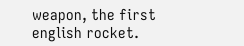weapon, the first english rocket.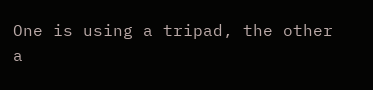One is using a tripad, the other a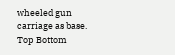wheeled gun carriage as base.
Top Bottom